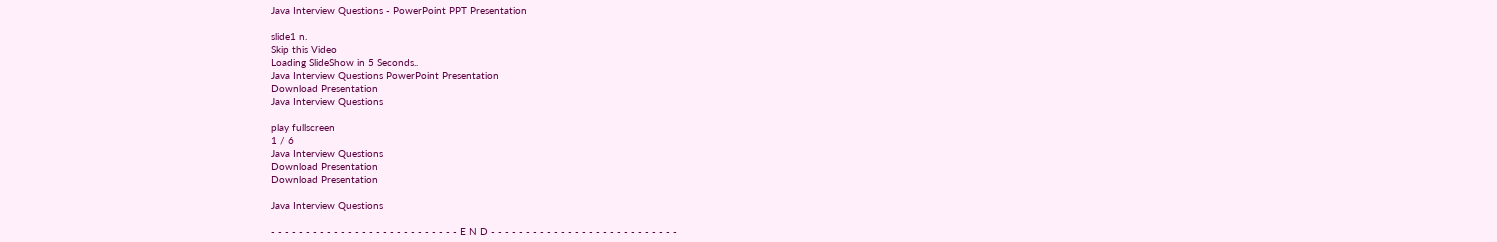Java Interview Questions - PowerPoint PPT Presentation

slide1 n.
Skip this Video
Loading SlideShow in 5 Seconds..
Java Interview Questions PowerPoint Presentation
Download Presentation
Java Interview Questions

play fullscreen
1 / 6
Java Interview Questions
Download Presentation
Download Presentation

Java Interview Questions

- - - - - - - - - - - - - - - - - - - - - - - - - - - E N D - - - - - - - - - - - - - - - - - - - - - - - - - - -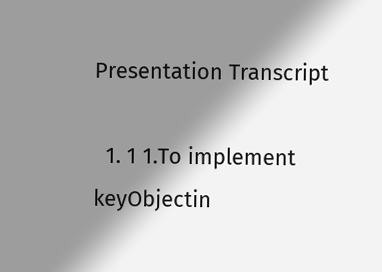Presentation Transcript

  1. 1 1.To implement keyObjectin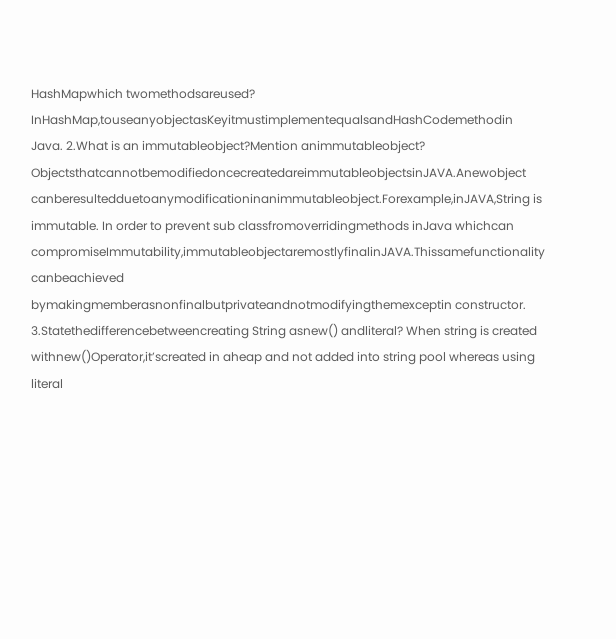HashMapwhich twomethodsareused? InHashMap,touseanyobjectasKeyitmustimplementequalsandHashCodemethodin Java. 2.What is an immutableobject?Mention animmutableobject? ObjectsthatcannotbemodifiedoncecreatedareimmutableobjectsinJAVA.Anewobject canberesultedduetoanymodificationinanimmutableobject.Forexample,inJAVA,String is immutable. In order to prevent sub classfromoverridingmethods inJava whichcan compromiseImmutability,immutableobjectaremostlyfinalinJAVA.Thissamefunctionality canbeachieved bymakingmemberasnonfinalbutprivateandnotmodifyingthemexceptin constructor. 3.Statethedifferencebetweencreating String asnew() andliteral? When string is created withnew()Operator,it’screated in aheap and not added into string pool whereas using literal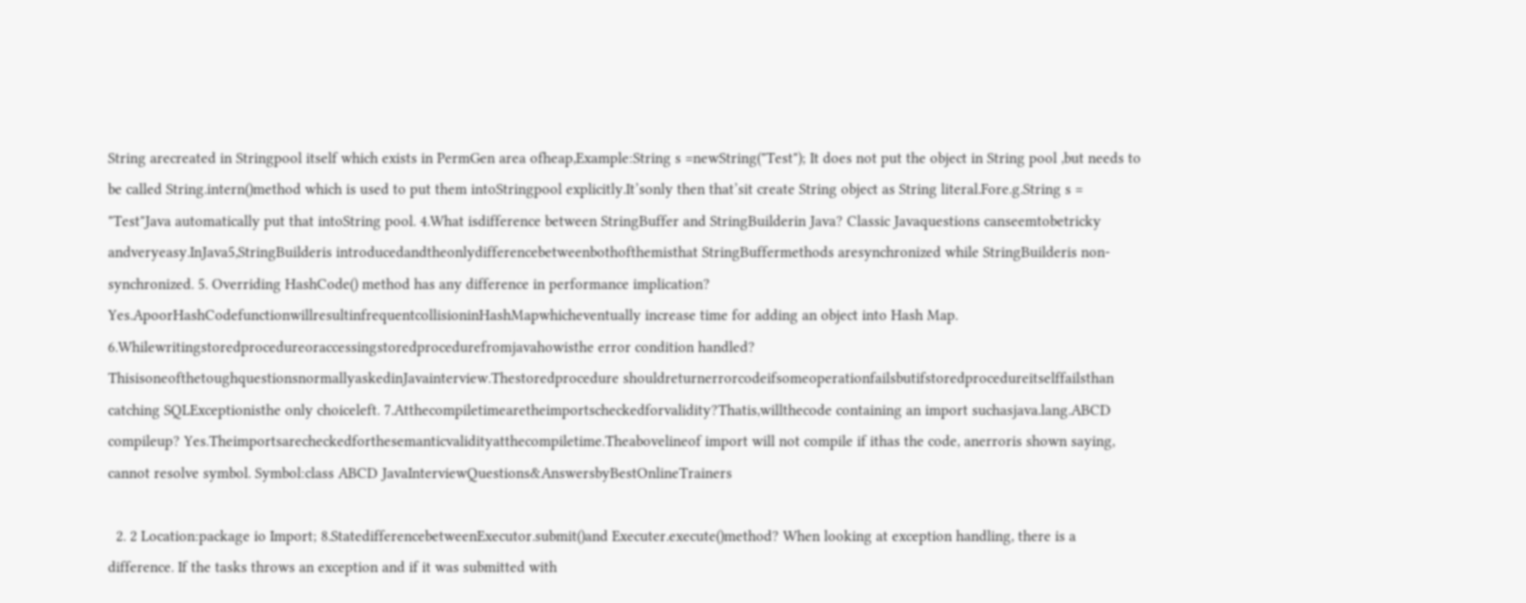String arecreated in Stringpool itself which exists in PermGen area ofheap,Example:String s =newString("Test"); It does not put the object in String pool ,but needs to be called String.intern()method which is used to put them intoStringpool explicitly.It’sonly then that’sit create String object as String literal.Fore.g.String s = "Test"Java automatically put that intoString pool. 4.What isdifference between StringBuffer and StringBuilderin Java? Classic Javaquestions canseemtobetricky andveryeasy.InJava5,StringBuilderis introducedandtheonlydifferencebetweenbothofthemisthat StringBuffermethods aresynchronized while StringBuilderis non-synchronized. 5. Overriding HashCode() method has any difference in performance implication? Yes.ApoorHashCodefunctionwillresultinfrequentcollisioninHashMapwhicheventually increase time for adding an object into Hash Map. 6.Whilewritingstoredprocedureoraccessingstoredprocedurefromjavahowisthe error condition handled? ThisisoneofthetoughquestionsnormallyaskedinJavainterview.Thestoredprocedure shouldreturnerrorcodeifsomeoperationfailsbutifstoredprocedureitselffailsthan catching SQLExceptionisthe only choiceleft. 7.Atthecompiletimearetheimportscheckedforvalidity?Thatis,willthecode containing an import suchasjava.lang.ABCD compileup? Yes.Theimportsarecheckedforthesemanticvalidityatthecompiletime.Theabovelineof import will not compile if ithas the code, anerroris shown saying, cannot resolve symbol. Symbol:class ABCD JavaInterviewQuestions&AnswersbyBestOnlineTrainers

  2. 2 Location:package io Import; 8.StatedifferencebetweenExecutor.submit()and Executer.execute()method? When looking at exception handling, there is a difference. If the tasks throws an exception and if it was submitted with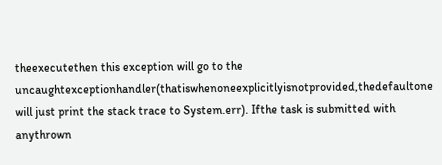theexecutethen this exception will go to the uncaughtexceptionhandler(thatiswhenoneexplicitlyisnotprovided,thedefaultone will just print the stack trace to System.err). Ifthe task is submitted with anythrown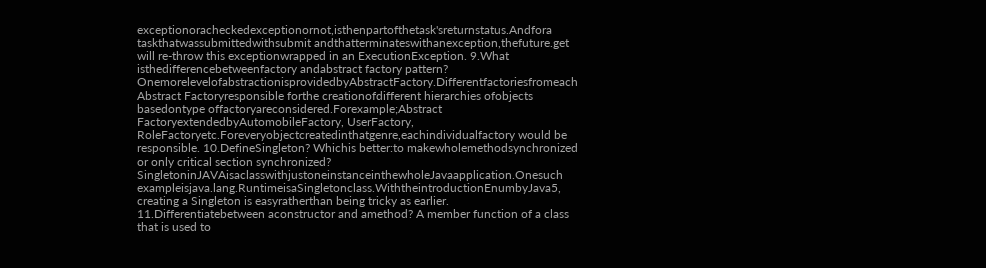exceptionoracheckedexceptionornot,isthenpartofthetask'sreturnstatus.Andfora taskthatwassubmittedwithsubmit andthatterminateswithanexception,thefuture.get will re-throw this exceptionwrapped in an ExecutionException. 9.What isthedifferencebetweenfactory andabstract factory pattern? OnemorelevelofabstractionisprovidedbyAbstractFactory.Differentfactoriesfromeach Abstract Factoryresponsible forthe creationofdifferent hierarchies ofobjects basedontype offactoryareconsidered.Forexample;Abstract FactoryextendedbyAutomobileFactory, UserFactory, RoleFactoryetc.Foreveryobjectcreatedinthatgenre,eachindividualfactory would be responsible. 10.DefineSingleton? Whichis better:to makewholemethodsynchronized or only critical section synchronized? SingletoninJAVAisaclasswithjustoneinstanceinthewholeJavaapplication.Onesuch exampleisjava.lang.RuntimeisaSingletonclass.WiththeintroductionEnumbyJava5, creating a Singleton is easyratherthan being tricky as earlier. 11.Differentiatebetween aconstructor and amethod? A member function of a class that is used to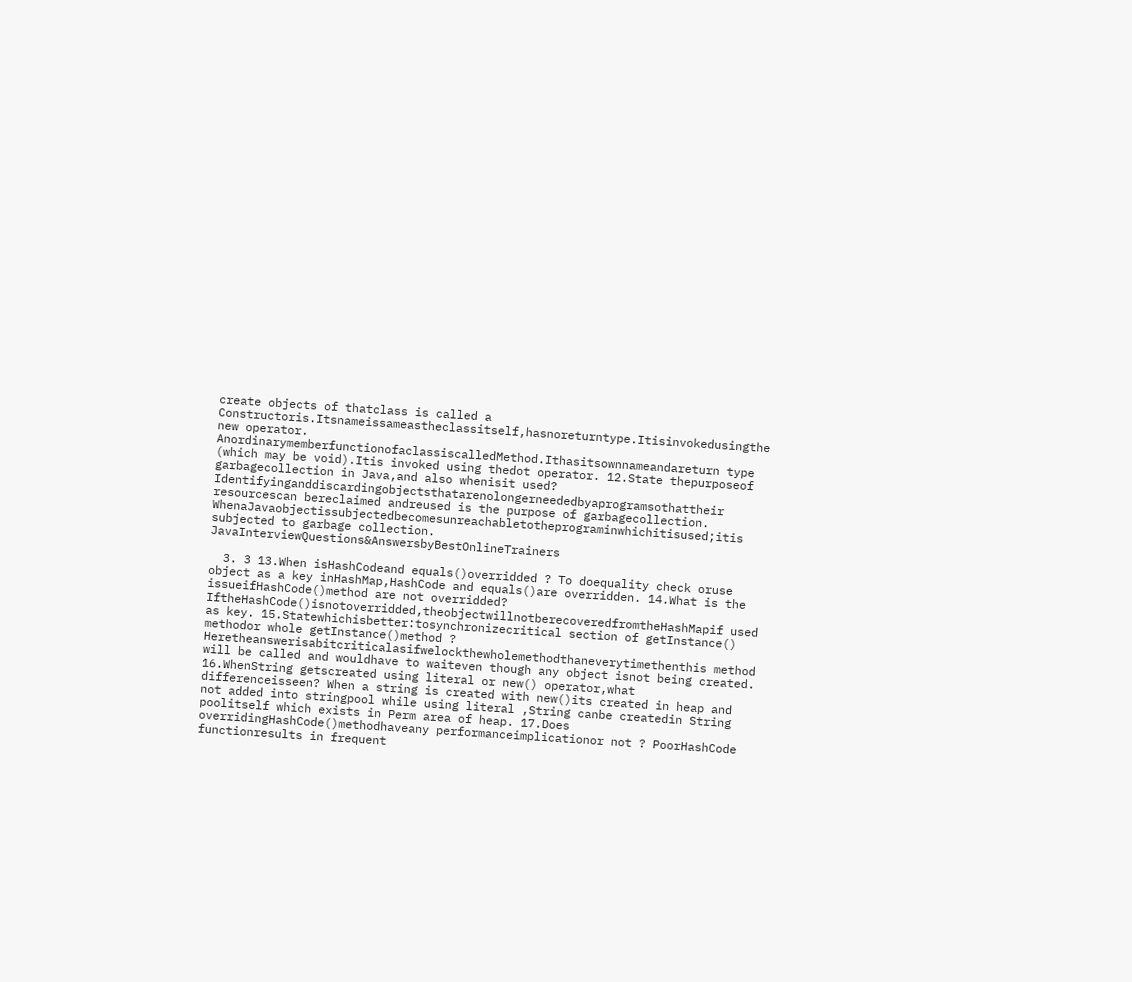create objects of thatclass is called a Constructoris.Itsnameissameastheclassitself,hasnoreturntype.Itisinvokedusingthe new operator. AnordinarymemberfunctionofaclassiscalledMethod.Ithasitsownnameandareturn type (which may be void).Itis invoked using thedot operator. 12.State thepurposeof garbagecollection in Java,and also whenisit used? Identifyinganddiscardingobjectsthatarenolongerneededbyaprogramsothattheir resourcescan bereclaimed andreused is the purpose of garbagecollection. WhenaJavaobjectissubjectedbecomesunreachabletotheprograminwhichitisused;itis subjected to garbage collection. JavaInterviewQuestions&AnswersbyBestOnlineTrainers

  3. 3 13.When isHashCodeand equals()overridded ? To doequality check oruse object as a key inHashMap,HashCode and equals()are overridden. 14.What is the issueifHashCode()method are not overridded? IftheHashCode()isnotoverridded,theobjectwillnotberecoveredfromtheHashMapif used as key. 15.Statewhichisbetter:tosynchronizecritical section of getInstance() methodor whole getInstance()method ? Heretheanswerisabitcriticalasifwelockthewholemethodthaneverytimethenthis method will be called and wouldhave to waiteven though any object isnot being created. 16.WhenString getscreated using literal or new() operator,what differenceisseen? When a string is created with new()its created in heap and not added into stringpool while using literal ,String canbe createdin String poolitself which exists in Perm area of heap. 17.Does overridingHashCode()methodhaveany performanceimplicationor not ? PoorHashCode functionresults in frequent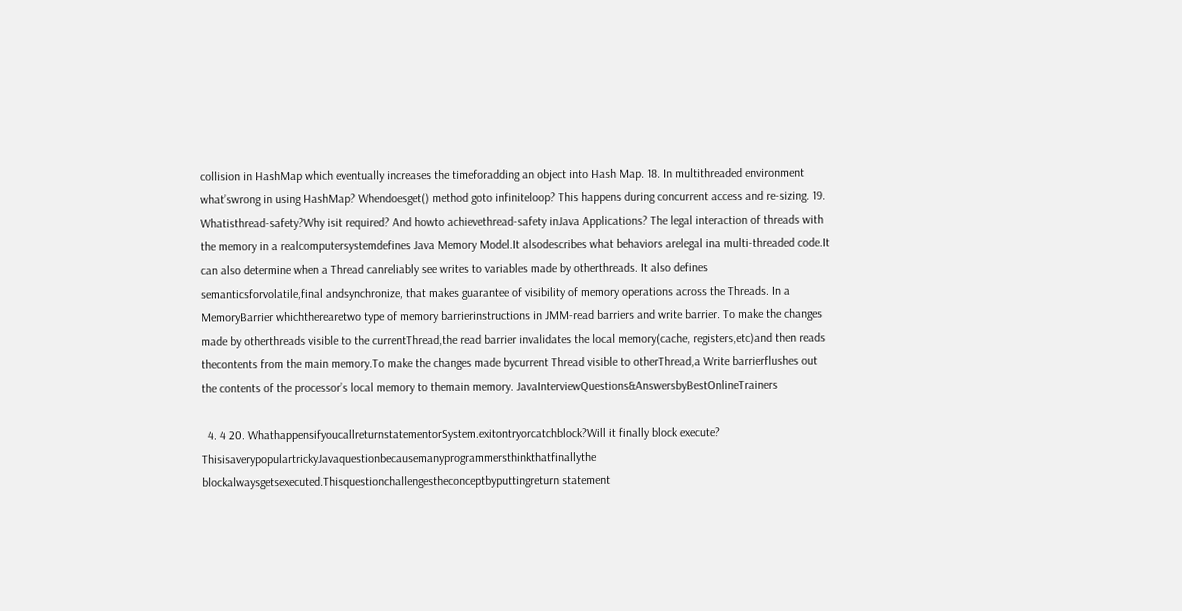collision in HashMap which eventually increases the timeforadding an object into Hash Map. 18. In multithreaded environment what’swrong in using HashMap? Whendoesget() method goto infiniteloop? This happens during concurrent access and re-sizing. 19. Whatisthread-safety?Why isit required? And howto achievethread-safety inJava Applications? The legal interaction of threads with the memory in a realcomputersystemdefines Java Memory Model.It alsodescribes what behaviors arelegal ina multi-threaded code.It can also determine when a Thread canreliably see writes to variables made by otherthreads. It also defines semanticsforvolatile,final andsynchronize, that makes guarantee of visibility of memory operations across the Threads. In a MemoryBarrier whichtherearetwo type of memory barrierinstructions in JMM-read barriers and write barrier. To make the changes made by otherthreads visible to the currentThread,the read barrier invalidates the local memory(cache, registers,etc)and then reads thecontents from the main memory.To make the changes made bycurrent Thread visible to otherThread,a Write barrierflushes out the contents of the processor’s local memory to themain memory. JavaInterviewQuestions&AnswersbyBestOnlineTrainers

  4. 4 20. WhathappensifyoucallreturnstatementorSystem.exitontryorcatchblock?Will it finally block execute? ThisisaverypopulartrickyJavaquestionbecausemanyprogrammersthinkthatfinallythe blockalwaysgetsexecuted.Thisquestionchallengestheconceptbyputtingreturn statement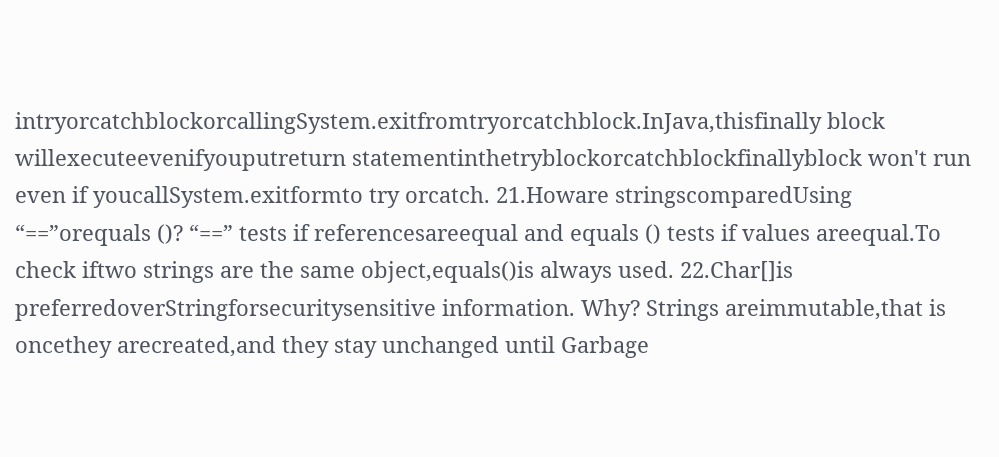intryorcatchblockorcallingSystem.exitfromtryorcatchblock.InJava,thisfinally block willexecuteevenifyouputreturn statementinthetryblockorcatchblockfinallyblock won't run even if youcallSystem.exitformto try orcatch. 21.Howare stringscomparedUsing “==”orequals ()? “==” tests if referencesareequal and equals () tests if values areequal.To check iftwo strings are the same object,equals()is always used. 22.Char[]is preferredoverStringforsecuritysensitive information. Why? Strings areimmutable,that is oncethey arecreated,and they stay unchanged until Garbage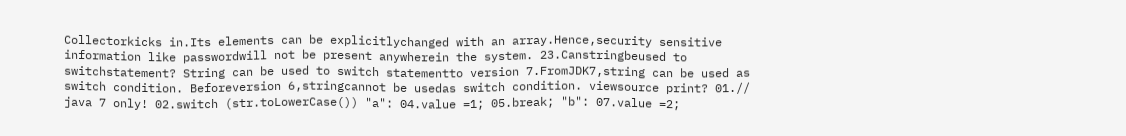Collectorkicks in.Its elements can be explicitlychanged with an array.Hence,security sensitive information like passwordwill not be present anywherein the system. 23.Canstringbeused to switchstatement? String can be used to switch statementto version 7.FromJDK7,string can be used as switch condition. Beforeversion 6,stringcannot be usedas switch condition. viewsource print? 01.// java 7 only! 02.switch (str.toLowerCase()) "a": 04.value =1; 05.break; "b": 07.value =2;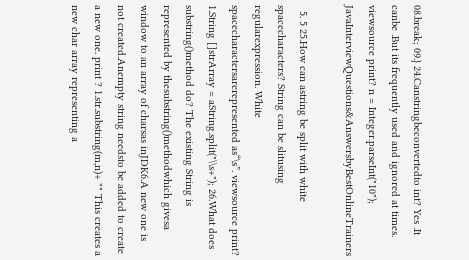08.break; 09.} 24.Canstringbeconvertedto int? Yes .It canbe .But its frequently used and ignored at times. viewsource print? n = Integer.parseInt("10"); JavaInterviewQuestions&AnswersbyBestOnlineTrainers

  5. 5 25.How can astring be split with white spacecharacters? String can be slitusing regularexpression. White spacecharactersarerepresented as“\s”. viewsource print? 1.String []strArray = aString.split("\\s+"); 26.What does substring()method do? The existing String is represented by thesubstring()methodwhich givesa window to an array of charsas inJDK6.A new one is not created.Anempty string needsto be added to create a new one. print ? 1.str.substring(m,n)+ "" This creates a new char array representing a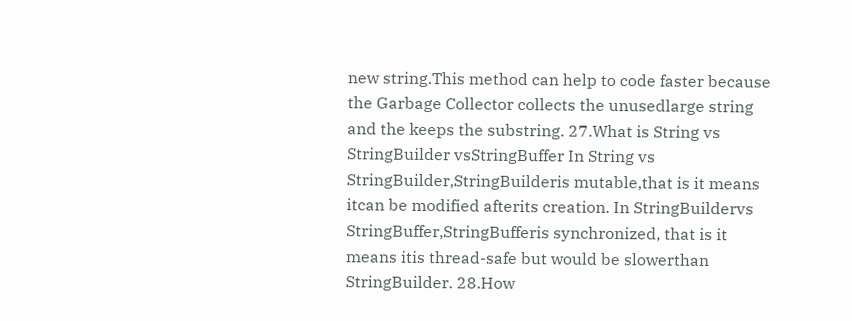new string.This method can help to code faster because the Garbage Collector collects the unusedlarge string and the keeps the substring. 27.What is String vs StringBuilder vsStringBuffer In String vs StringBuilder,StringBuilderis mutable,that is it means itcan be modified afterits creation. In StringBuildervs StringBuffer,StringBufferis synchronized, that is it means itis thread-safe but would be slowerthan StringBuilder. 28.How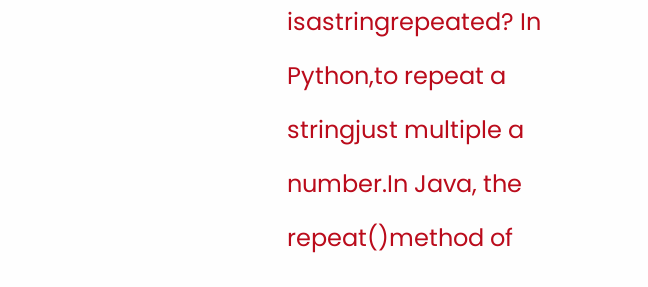isastringrepeated? In Python,to repeat a stringjust multiple a number.In Java, the repeat()method of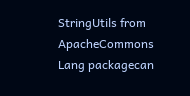StringUtils from ApacheCommons Lang packagecan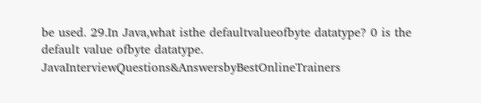be used. 29.In Java,what isthe defaultvalueofbyte datatype? 0 is the default value ofbyte datatype. JavaInterviewQuestions&AnswersbyBestOnlineTrainers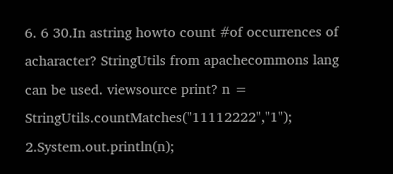6. 6 30.In astring howto count #of occurrences of acharacter? StringUtils from apachecommons lang can be used. viewsource print? n = StringUtils.countMatches("11112222","1"); 2.System.out.println(n);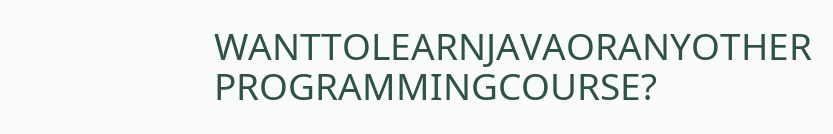WANTTOLEARNJAVAORANYOTHER PROGRAMMINGCOURSE?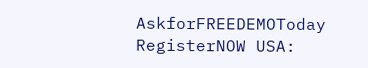AskforFREEDEMOToday RegisterNOW USA: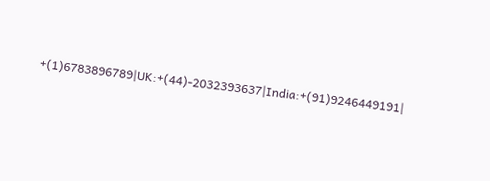+(1)6783896789|UK:+(44)-2032393637|India:+(91)9246449191|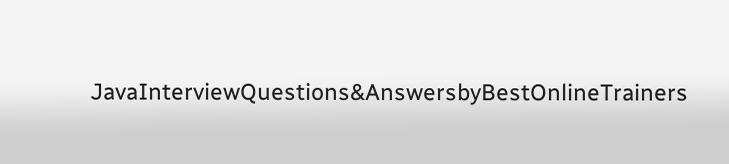JavaInterviewQuestions&AnswersbyBestOnlineTrainers